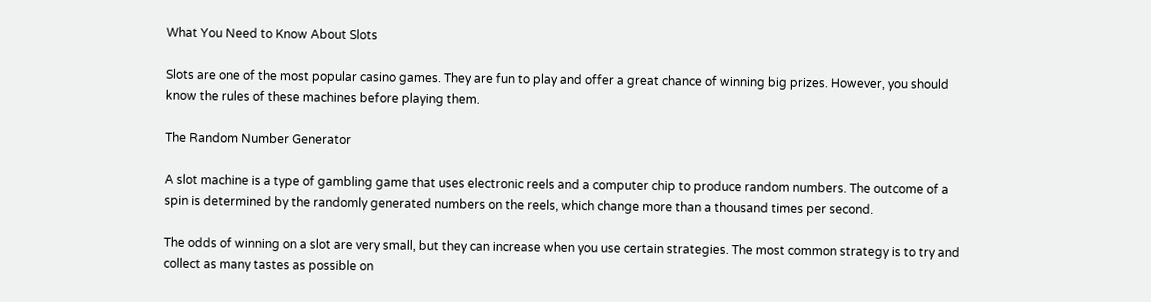What You Need to Know About Slots

Slots are one of the most popular casino games. They are fun to play and offer a great chance of winning big prizes. However, you should know the rules of these machines before playing them.

The Random Number Generator

A slot machine is a type of gambling game that uses electronic reels and a computer chip to produce random numbers. The outcome of a spin is determined by the randomly generated numbers on the reels, which change more than a thousand times per second.

The odds of winning on a slot are very small, but they can increase when you use certain strategies. The most common strategy is to try and collect as many tastes as possible on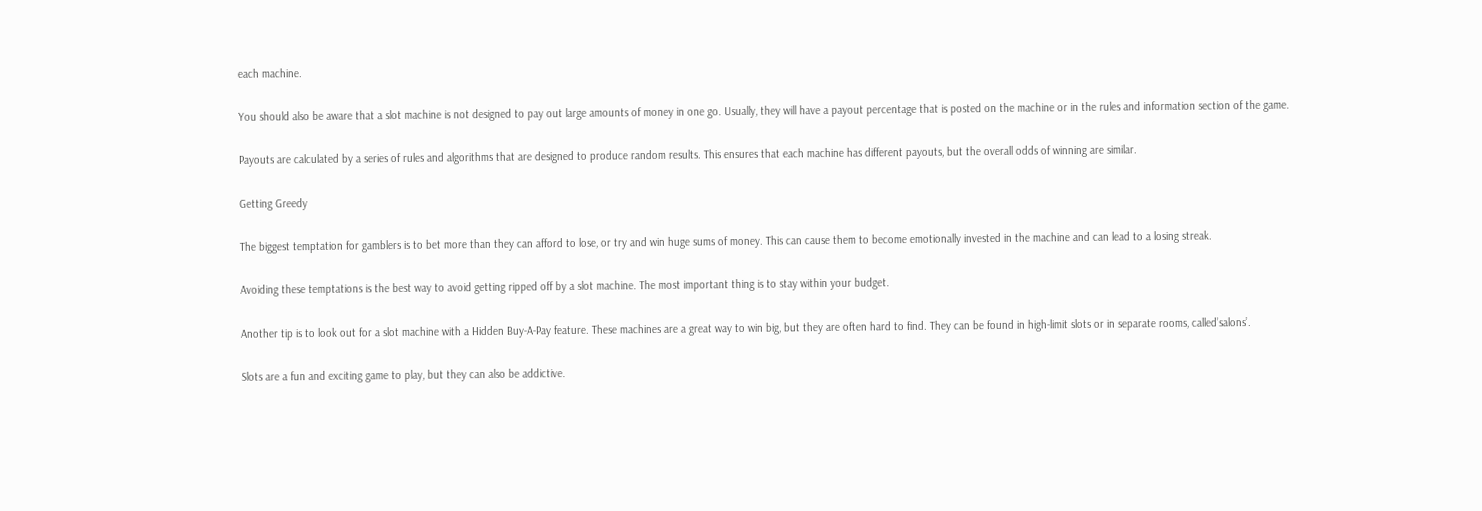each machine.

You should also be aware that a slot machine is not designed to pay out large amounts of money in one go. Usually, they will have a payout percentage that is posted on the machine or in the rules and information section of the game.

Payouts are calculated by a series of rules and algorithms that are designed to produce random results. This ensures that each machine has different payouts, but the overall odds of winning are similar.

Getting Greedy

The biggest temptation for gamblers is to bet more than they can afford to lose, or try and win huge sums of money. This can cause them to become emotionally invested in the machine and can lead to a losing streak.

Avoiding these temptations is the best way to avoid getting ripped off by a slot machine. The most important thing is to stay within your budget.

Another tip is to look out for a slot machine with a Hidden Buy-A-Pay feature. These machines are a great way to win big, but they are often hard to find. They can be found in high-limit slots or in separate rooms, called’salons’.

Slots are a fun and exciting game to play, but they can also be addictive.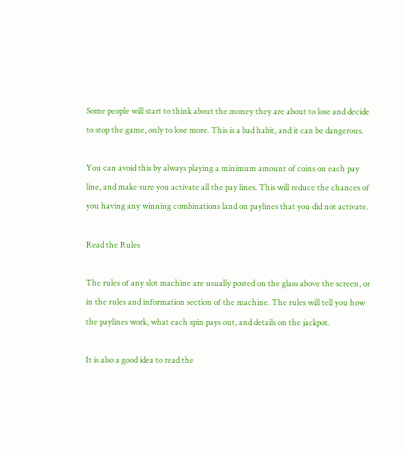Some people will start to think about the money they are about to lose and decide to stop the game, only to lose more. This is a bad habit, and it can be dangerous.

You can avoid this by always playing a minimum amount of coins on each pay line, and make sure you activate all the pay lines. This will reduce the chances of you having any winning combinations land on paylines that you did not activate.

Read the Rules

The rules of any slot machine are usually posted on the glass above the screen, or in the rules and information section of the machine. The rules will tell you how the paylines work, what each spin pays out, and details on the jackpot.

It is also a good idea to read the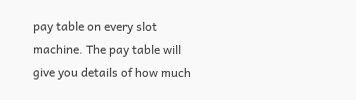pay table on every slot machine. The pay table will give you details of how much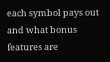each symbol pays out and what bonus features are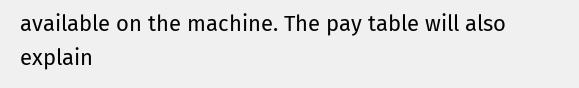available on the machine. The pay table will also explain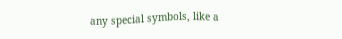any special symbols, like a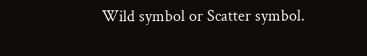Wild symbol or Scatter symbol.